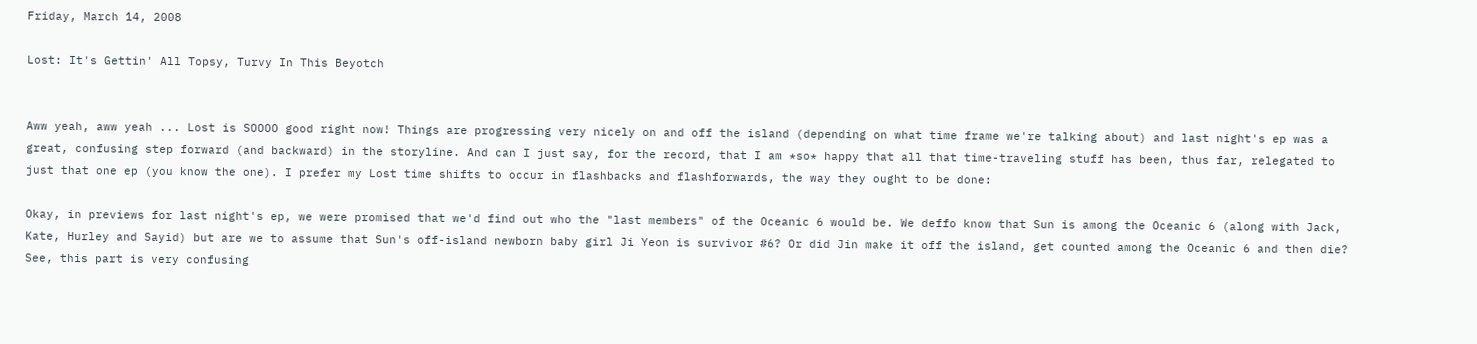Friday, March 14, 2008

Lost: It's Gettin' All Topsy, Turvy In This Beyotch


Aww yeah, aww yeah ... Lost is SOOOO good right now! Things are progressing very nicely on and off the island (depending on what time frame we're talking about) and last night's ep was a great, confusing step forward (and backward) in the storyline. And can I just say, for the record, that I am *so* happy that all that time-traveling stuff has been, thus far, relegated to just that one ep (you know the one). I prefer my Lost time shifts to occur in flashbacks and flashforwards, the way they ought to be done:

Okay, in previews for last night's ep, we were promised that we'd find out who the "last members" of the Oceanic 6 would be. We deffo know that Sun is among the Oceanic 6 (along with Jack, Kate, Hurley and Sayid) but are we to assume that Sun's off-island newborn baby girl Ji Yeon is survivor #6? Or did Jin make it off the island, get counted among the Oceanic 6 and then die? See, this part is very confusing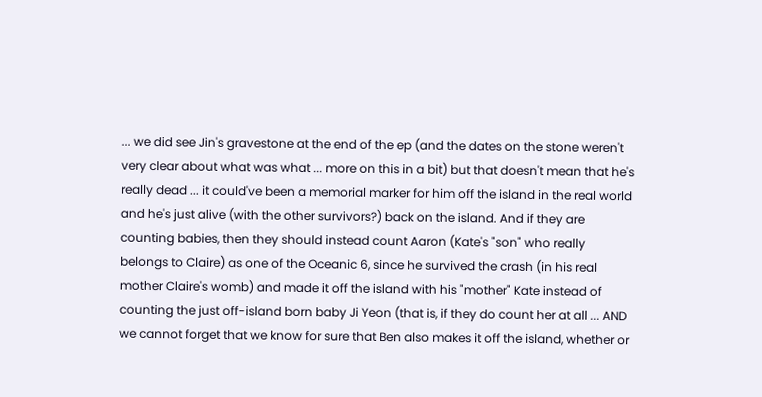... we did see Jin's gravestone at the end of the ep (and the dates on the stone weren't very clear about what was what ... more on this in a bit) but that doesn't mean that he's really dead ... it could've been a memorial marker for him off the island in the real world and he's just alive (with the other survivors?) back on the island. And if they are counting babies, then they should instead count Aaron (Kate's "son" who really belongs to Claire) as one of the Oceanic 6, since he survived the crash (in his real mother Claire's womb) and made it off the island with his "mother" Kate instead of counting the just off-island born baby Ji Yeon (that is, if they do count her at all ... AND we cannot forget that we know for sure that Ben also makes it off the island, whether or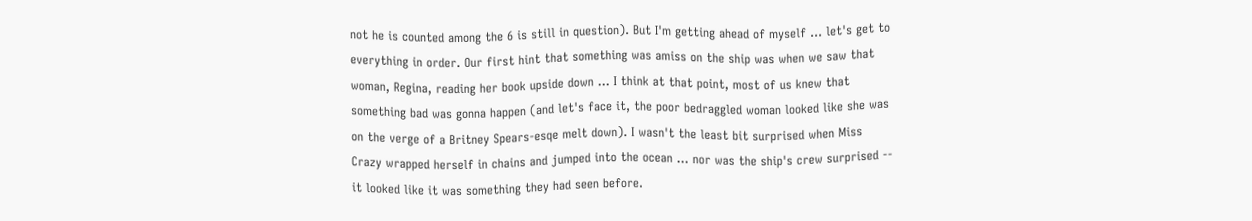not he is counted among the 6 is still in question). But I'm getting ahead of myself ... let's get to everything in order. Our first hint that something was amiss on the ship was when we saw that woman, Regina, reading her book upside down ... I think at that point, most of us knew that something bad was gonna happen (and let's face it, the poor bedraggled woman looked like she was on the verge of a Britney Spears-esqe melt down). I wasn't the least bit surprised when Miss Crazy wrapped herself in chains and jumped into the ocean ... nor was the ship's crew surprised -- it looked like it was something they had seen before.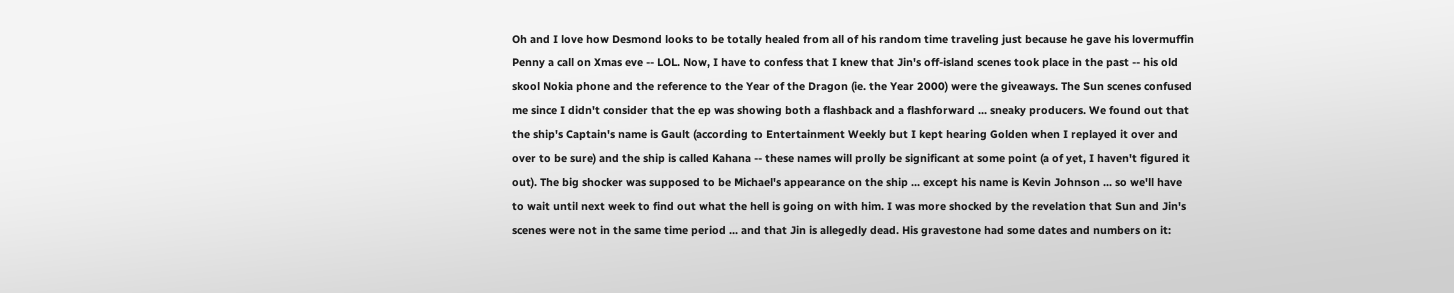Oh and I love how Desmond looks to be totally healed from all of his random time traveling just because he gave his lovermuffin Penny a call on Xmas eve -- LOL. Now, I have to confess that I knew that Jin's off-island scenes took place in the past -- his old skool Nokia phone and the reference to the Year of the Dragon (ie. the Year 2000) were the giveaways. The Sun scenes confused me since I didn't consider that the ep was showing both a flashback and a flashforward ... sneaky producers. We found out that the ship's Captain's name is Gault (according to Entertainment Weekly but I kept hearing Golden when I replayed it over and over to be sure) and the ship is called Kahana -- these names will prolly be significant at some point (a of yet, I haven't figured it out). The big shocker was supposed to be Michael's appearance on the ship ... except his name is Kevin Johnson ... so we'll have to wait until next week to find out what the hell is going on with him. I was more shocked by the revelation that Sun and Jin's scenes were not in the same time period ... and that Jin is allegedly dead. His gravestone had some dates and numbers on it: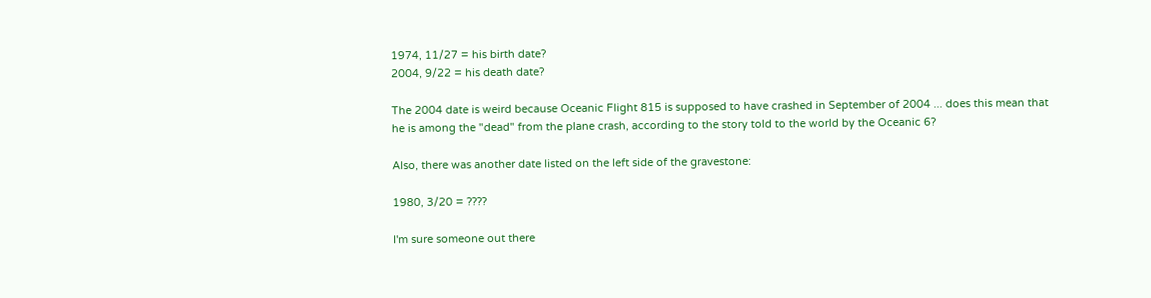1974, 11/27 = his birth date?
2004, 9/22 = his death date?

The 2004 date is weird because Oceanic Flight 815 is supposed to have crashed in September of 2004 ... does this mean that he is among the "dead" from the plane crash, according to the story told to the world by the Oceanic 6?

Also, there was another date listed on the left side of the gravestone:

1980, 3/20 = ????

I'm sure someone out there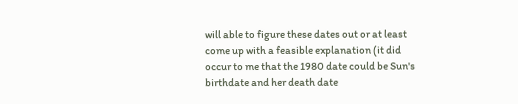will able to figure these dates out or at least come up with a feasible explanation (it did occur to me that the 1980 date could be Sun's birthdate and her death date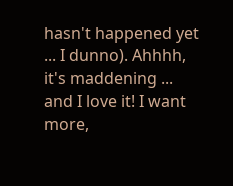hasn't happened yet ... I dunno). Ahhhh, it's maddening ... and I love it! I want more,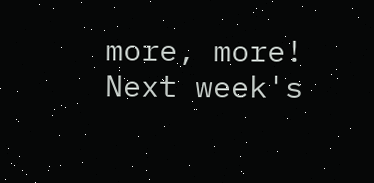more, more! Next week's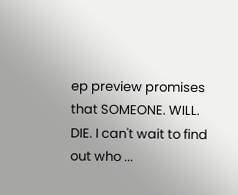ep preview promises that SOMEONE. WILL. DIE. I can't wait to find out who ...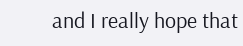and I really hope that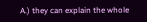A.) they can explain the whole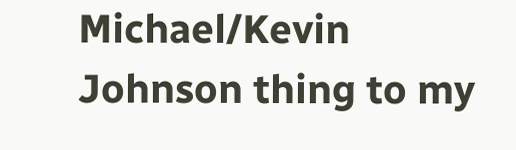Michael/Kevin Johnson thing to my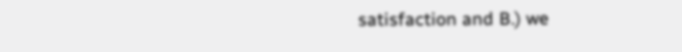satisfaction and B.) we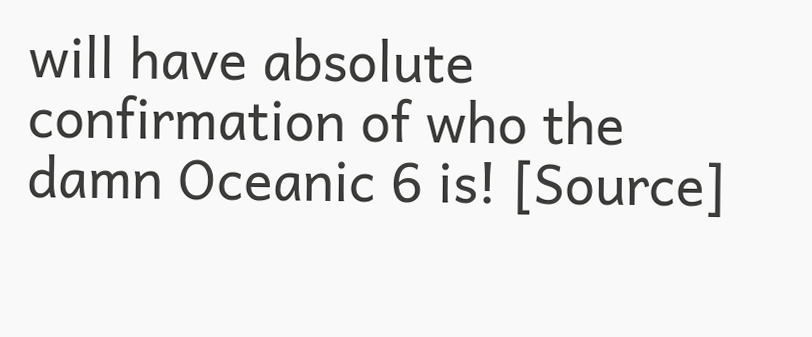will have absolute confirmation of who the damn Oceanic 6 is! [Source]